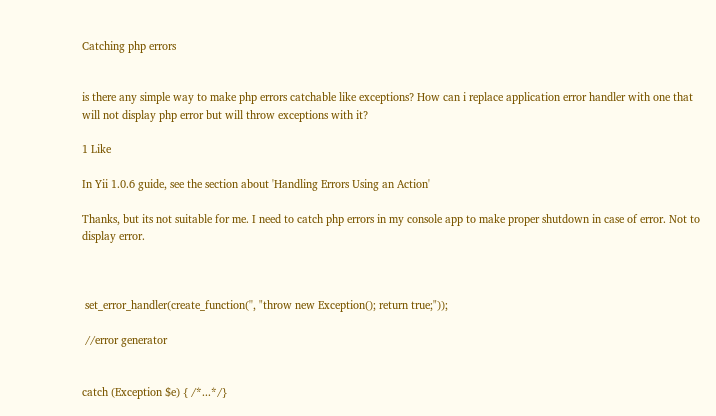Catching php errors


is there any simple way to make php errors catchable like exceptions? How can i replace application error handler with one that will not display php error but will throw exceptions with it?

1 Like

In Yii 1.0.6 guide, see the section about 'Handling Errors Using an Action'

Thanks, but its not suitable for me. I need to catch php errors in my console app to make proper shutdown in case of error. Not to display error.



 set_error_handler(create_function('', "throw new Exception(); return true;"));

 //error generator


catch (Exception $e) { /*...*/}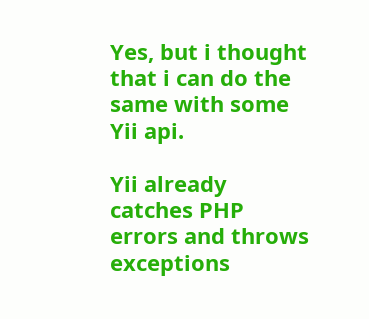Yes, but i thought that i can do the same with some Yii api.

Yii already catches PHP errors and throws exceptions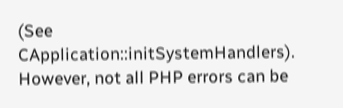(See CApplication::initSystemHandlers). However, not all PHP errors can be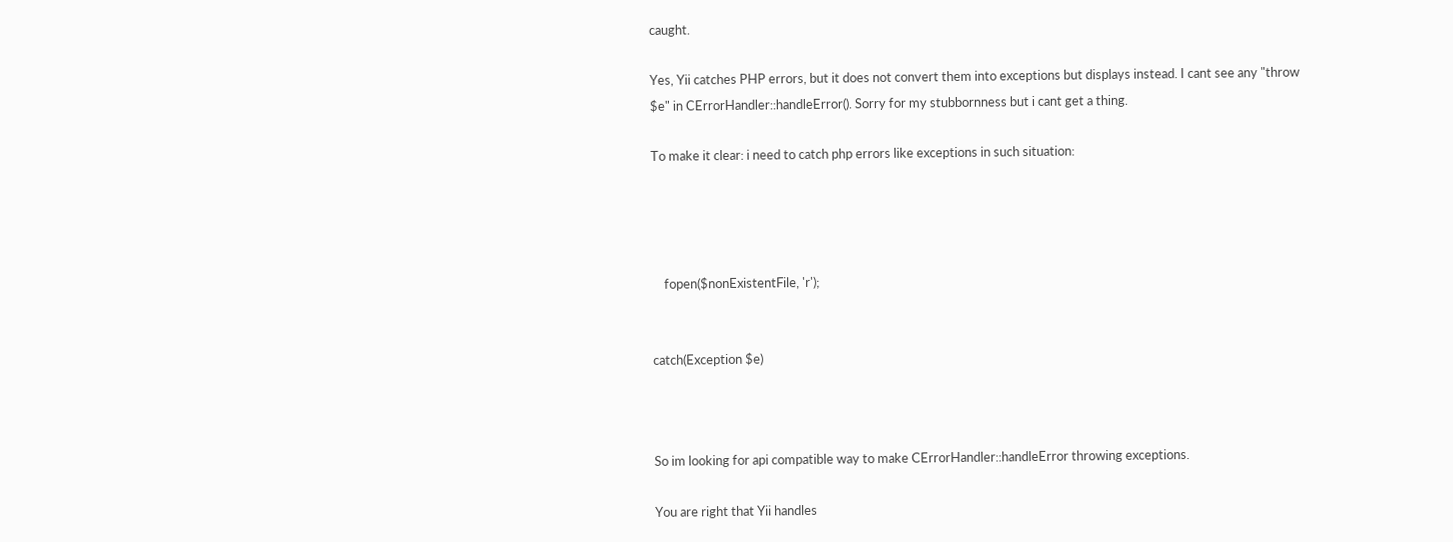caught.

Yes, Yii catches PHP errors, but it does not convert them into exceptions but displays instead. I cant see any "throw $e" in CErrorHandler::handleError(). Sorry for my stubbornness but i cant get a thing.

To make it clear: i need to catch php errors like exceptions in such situation:




    fopen($nonExistentFile, 'r');


catch(Exception $e)



So im looking for api compatible way to make CErrorHandler::handleError throwing exceptions.

You are right that Yii handles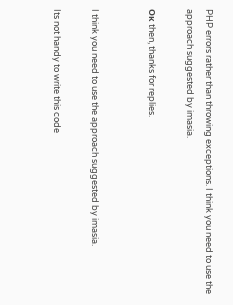PHP errors rather than throwing exceptions. I think you need to use the approach suggested by imasia.

Ок then, thanks for replies.


I think you need to use the approach suggested by imasia.

Its not handy to write this code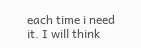each time i need it. I will think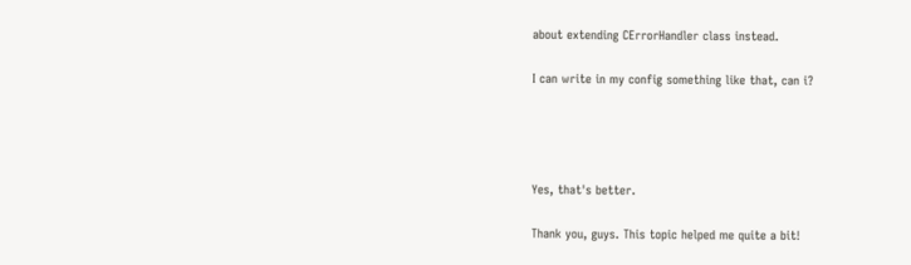about extending CErrorHandler class instead.

I can write in my config something like that, can i?




Yes, that's better.

Thank you, guys. This topic helped me quite a bit!